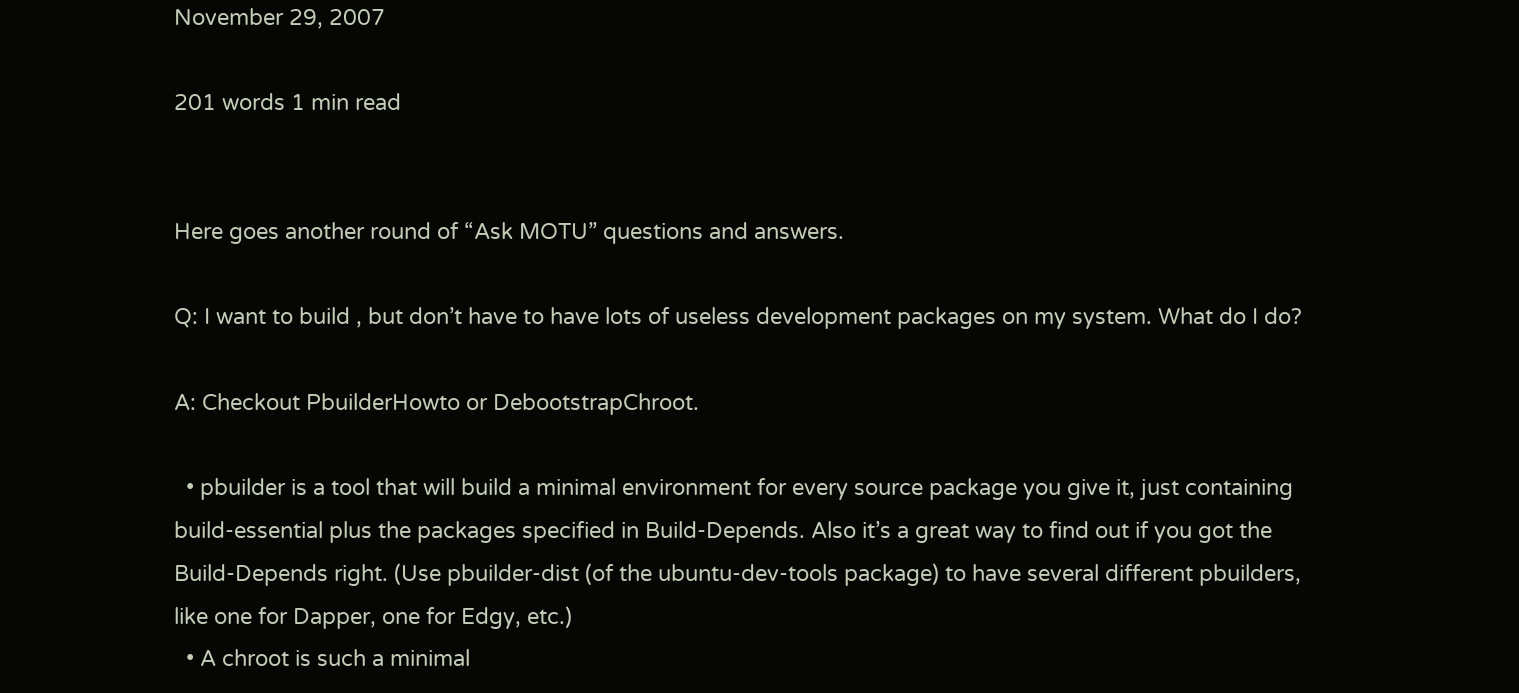November 29, 2007

201 words 1 min read


Here goes another round of “Ask MOTU” questions and answers.

Q: I want to build , but don’t have to have lots of useless development packages on my system. What do I do?

A: Checkout PbuilderHowto or DebootstrapChroot.

  • pbuilder is a tool that will build a minimal environment for every source package you give it, just containing build-essential plus the packages specified in Build-Depends. Also it’s a great way to find out if you got the Build-Depends right. (Use pbuilder-dist (of the ubuntu-dev-tools package) to have several different pbuilders, like one for Dapper, one for Edgy, etc.)
  • A chroot is such a minimal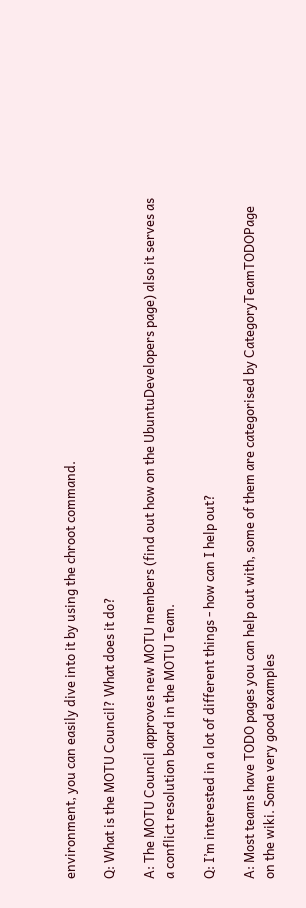environment, you can easily dive into it by using the chroot command.

Q: What is the MOTU Council? What does it do?

A: The MOTU Council approves new MOTU members (find out how on the UbuntuDevelopers page) also it serves as a conflict resolution board in the MOTU Team.

Q: I’m interested in a lot of different things - how can I help out?

A: Most teams have TODO pages you can help out with, some of them are categorised by CategoryTeamTODOPage on the wiki. Some very good examples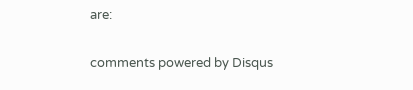are:

comments powered by Disqus